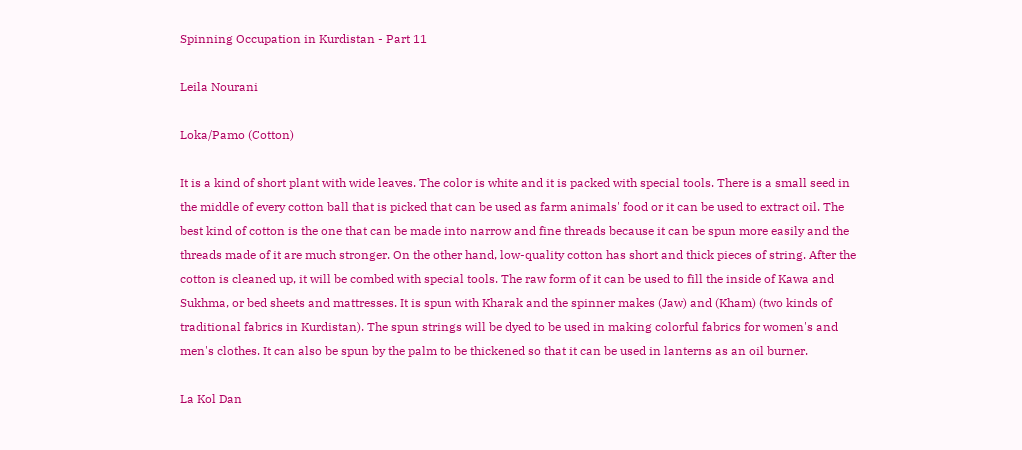Spinning Occupation in Kurdistan - Part 11

Leila Nourani

Loka/Pamo (Cotton)

It is a kind of short plant with wide leaves. The color is white and it is packed with special tools. There is a small seed in the middle of every cotton ball that is picked that can be used as farm animals' food or it can be used to extract oil. The best kind of cotton is the one that can be made into narrow and fine threads because it can be spun more easily and the threads made of it are much stronger. On the other hand, low-quality cotton has short and thick pieces of string. After the cotton is cleaned up, it will be combed with special tools. The raw form of it can be used to fill the inside of Kawa and Sukhma, or bed sheets and mattresses. It is spun with Kharak and the spinner makes (Jaw) and (Kham) (two kinds of traditional fabrics in Kurdistan). The spun strings will be dyed to be used in making colorful fabrics for women's and men's clothes. It can also be spun by the palm to be thickened so that it can be used in lanterns as an oil burner.

La Kol Dan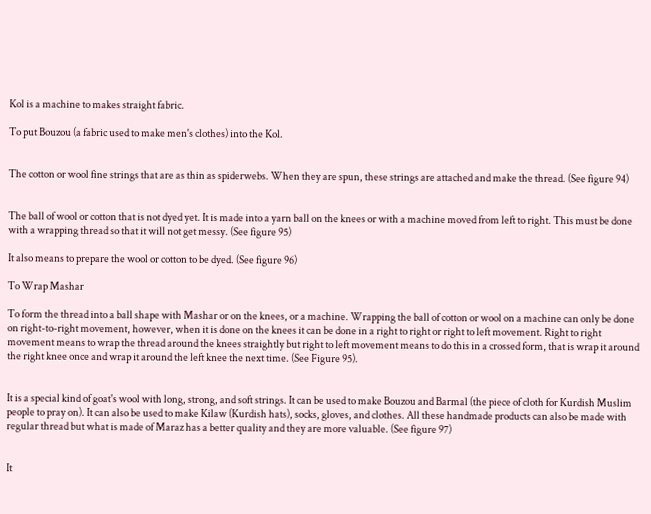Kol is a machine to makes straight fabric.

To put Bouzou (a fabric used to make men's clothes) into the Kol.


The cotton or wool fine strings that are as thin as spiderwebs. When they are spun, these strings are attached and make the thread. (See figure 94)


The ball of wool or cotton that is not dyed yet. It is made into a yarn ball on the knees or with a machine moved from left to right. This must be done with a wrapping thread so that it will not get messy. (See figure 95)

It also means to prepare the wool or cotton to be dyed. (See figure 96)

To Wrap Mashar

To form the thread into a ball shape with Mashar or on the knees, or a machine. Wrapping the ball of cotton or wool on a machine can only be done on right-to-right movement, however, when it is done on the knees it can be done in a right to right or right to left movement. Right to right movement means to wrap the thread around the knees straightly but right to left movement means to do this in a crossed form, that is wrap it around the right knee once and wrap it around the left knee the next time. (See Figure 95).


It is a special kind of goat's wool with long, strong, and soft strings. It can be used to make Bouzou and Barmal (the piece of cloth for Kurdish Muslim people to pray on). It can also be used to make Kilaw (Kurdish hats), socks, gloves, and clothes. All these handmade products can also be made with regular thread but what is made of Maraz has a better quality and they are more valuable. (See figure 97)


It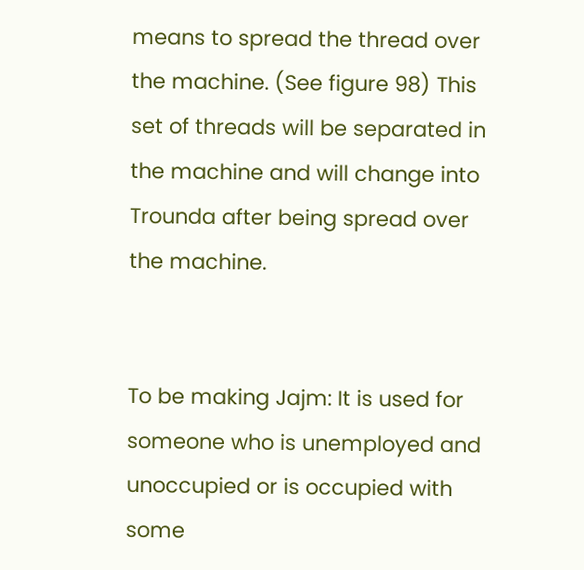means to spread the thread over the machine. (See figure 98) This set of threads will be separated in the machine and will change into Trounda after being spread over the machine.


To be making Jajm: It is used for someone who is unemployed and unoccupied or is occupied with some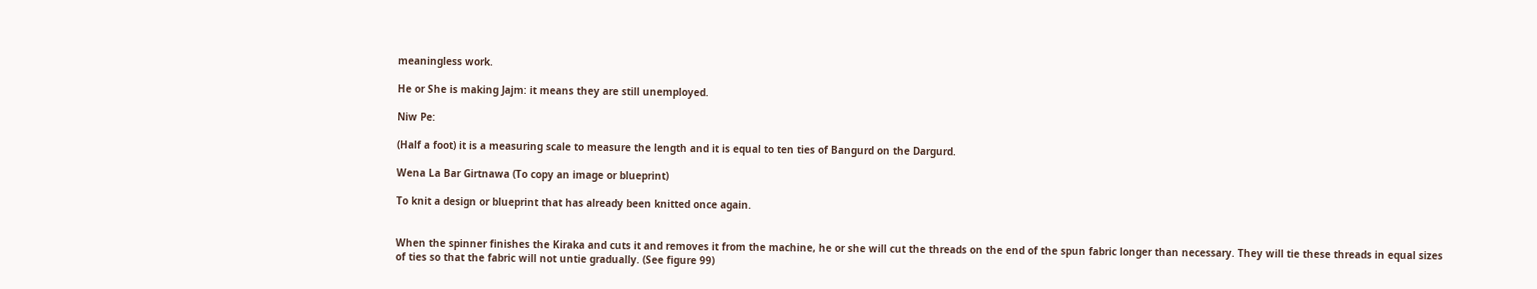meaningless work.

He or She is making Jajm: it means they are still unemployed.

Niw Pe:

(Half a foot) it is a measuring scale to measure the length and it is equal to ten ties of Bangurd on the Dargurd.

Wena La Bar Girtnawa (To copy an image or blueprint)

To knit a design or blueprint that has already been knitted once again.


When the spinner finishes the Kiraka and cuts it and removes it from the machine, he or she will cut the threads on the end of the spun fabric longer than necessary. They will tie these threads in equal sizes of ties so that the fabric will not untie gradually. (See figure 99)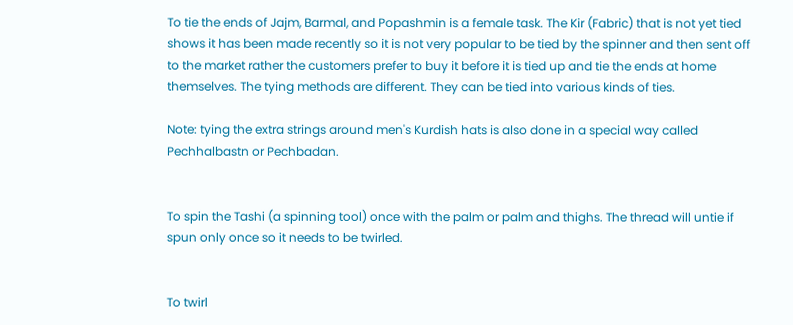To tie the ends of Jajm, Barmal, and Popashmin is a female task. The Kir (Fabric) that is not yet tied shows it has been made recently so it is not very popular to be tied by the spinner and then sent off to the market rather the customers prefer to buy it before it is tied up and tie the ends at home themselves. The tying methods are different. They can be tied into various kinds of ties.

Note: tying the extra strings around men's Kurdish hats is also done in a special way called Pechhalbastn or Pechbadan.


To spin the Tashi (a spinning tool) once with the palm or palm and thighs. The thread will untie if spun only once so it needs to be twirled.


To twirl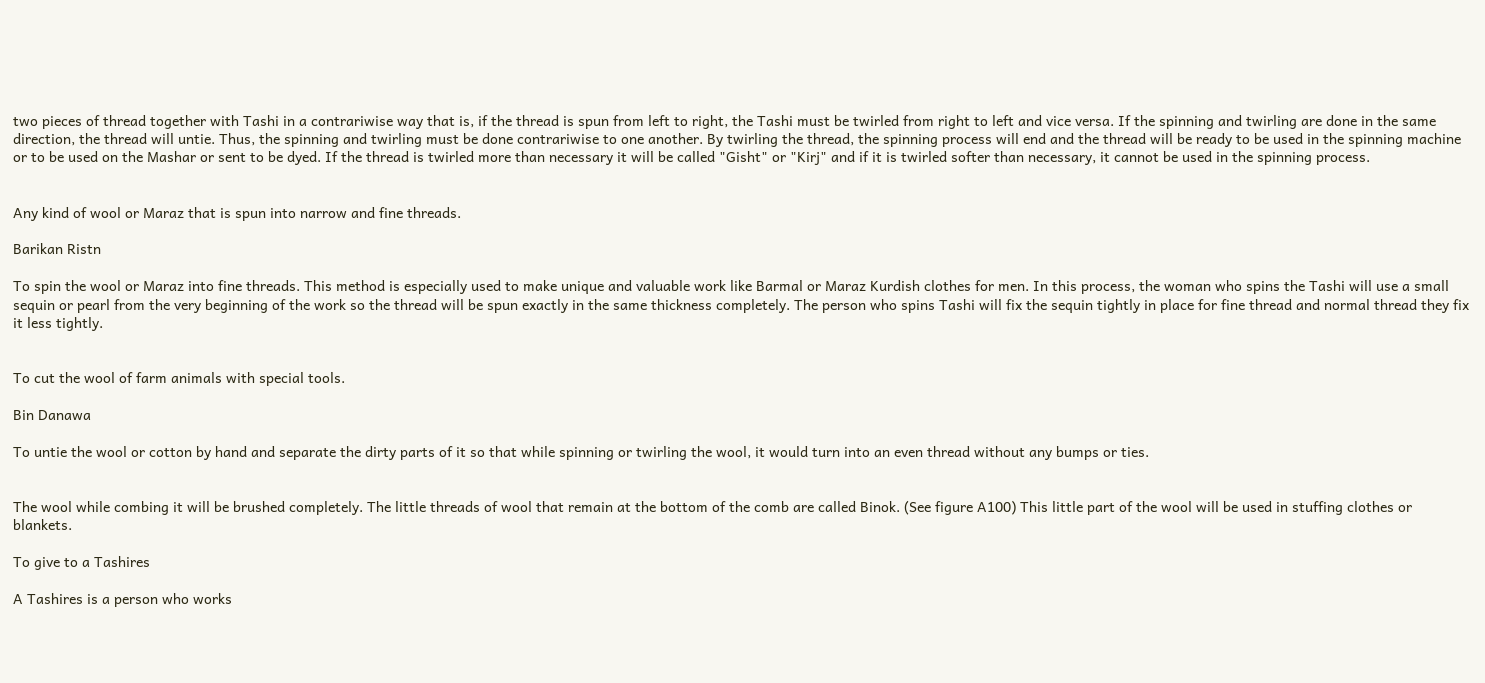two pieces of thread together with Tashi in a contrariwise way that is, if the thread is spun from left to right, the Tashi must be twirled from right to left and vice versa. If the spinning and twirling are done in the same direction, the thread will untie. Thus, the spinning and twirling must be done contrariwise to one another. By twirling the thread, the spinning process will end and the thread will be ready to be used in the spinning machine or to be used on the Mashar or sent to be dyed. If the thread is twirled more than necessary it will be called "Gisht" or "Kirj" and if it is twirled softer than necessary, it cannot be used in the spinning process.


Any kind of wool or Maraz that is spun into narrow and fine threads.

Barikan Ristn

To spin the wool or Maraz into fine threads. This method is especially used to make unique and valuable work like Barmal or Maraz Kurdish clothes for men. In this process, the woman who spins the Tashi will use a small sequin or pearl from the very beginning of the work so the thread will be spun exactly in the same thickness completely. The person who spins Tashi will fix the sequin tightly in place for fine thread and normal thread they fix it less tightly.


To cut the wool of farm animals with special tools.

Bin Danawa

To untie the wool or cotton by hand and separate the dirty parts of it so that while spinning or twirling the wool, it would turn into an even thread without any bumps or ties.


The wool while combing it will be brushed completely. The little threads of wool that remain at the bottom of the comb are called Binok. (See figure A100) This little part of the wool will be used in stuffing clothes or blankets.

To give to a Tashires

A Tashires is a person who works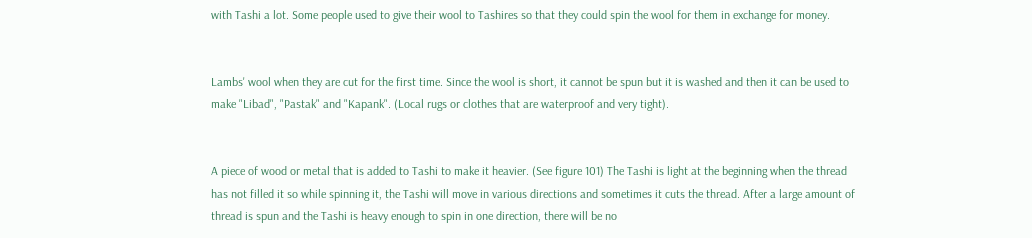with Tashi a lot. Some people used to give their wool to Tashires so that they could spin the wool for them in exchange for money.


Lambs' wool when they are cut for the first time. Since the wool is short, it cannot be spun but it is washed and then it can be used to make "Libad", "Pastak" and "Kapank". (Local rugs or clothes that are waterproof and very tight).


A piece of wood or metal that is added to Tashi to make it heavier. (See figure 101) The Tashi is light at the beginning when the thread has not filled it so while spinning it, the Tashi will move in various directions and sometimes it cuts the thread. After a large amount of thread is spun and the Tashi is heavy enough to spin in one direction, there will be no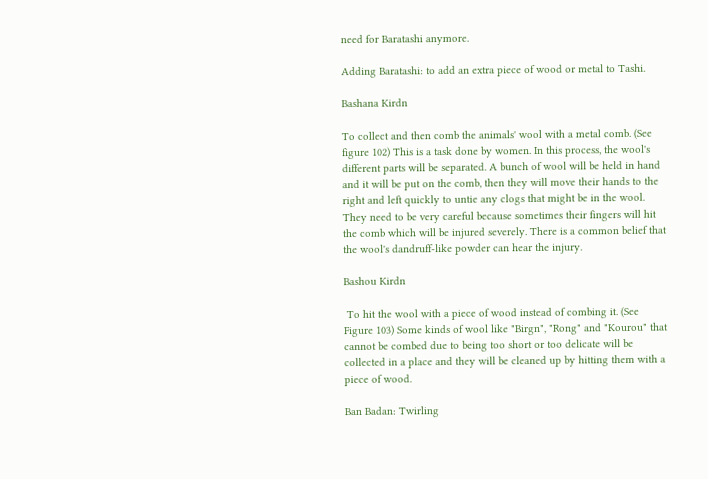need for Baratashi anymore.

Adding Baratashi: to add an extra piece of wood or metal to Tashi.

Bashana Kirdn

To collect and then comb the animals' wool with a metal comb. (See figure 102) This is a task done by women. In this process, the wool's different parts will be separated. A bunch of wool will be held in hand and it will be put on the comb, then they will move their hands to the right and left quickly to untie any clogs that might be in the wool. They need to be very careful because sometimes their fingers will hit the comb which will be injured severely. There is a common belief that the wool's dandruff-like powder can hear the injury.

Bashou Kirdn

 To hit the wool with a piece of wood instead of combing it. (See Figure 103) Some kinds of wool like "Birgn", "Rong" and "Kourou" that cannot be combed due to being too short or too delicate will be collected in a place and they will be cleaned up by hitting them with a piece of wood.

Ban Badan: Twirling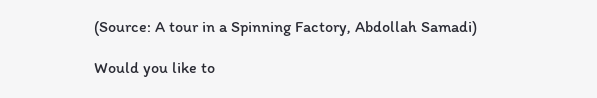(Source: A tour in a Spinning Factory, Abdollah Samadi)

Would you like to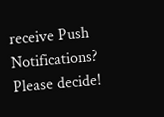receive Push Notifications?
Please decide!